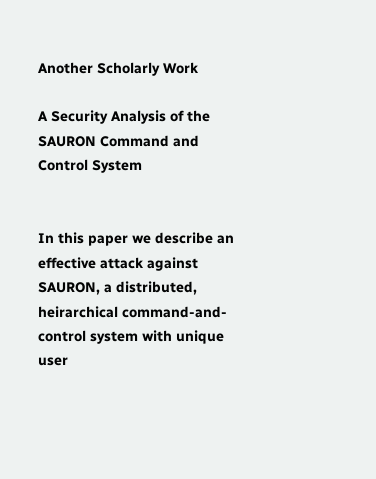Another Scholarly Work

A Security Analysis of the SAURON Command and Control System


In this paper we describe an effective attack against SAURON, a distributed, heirarchical command-and-control system with unique user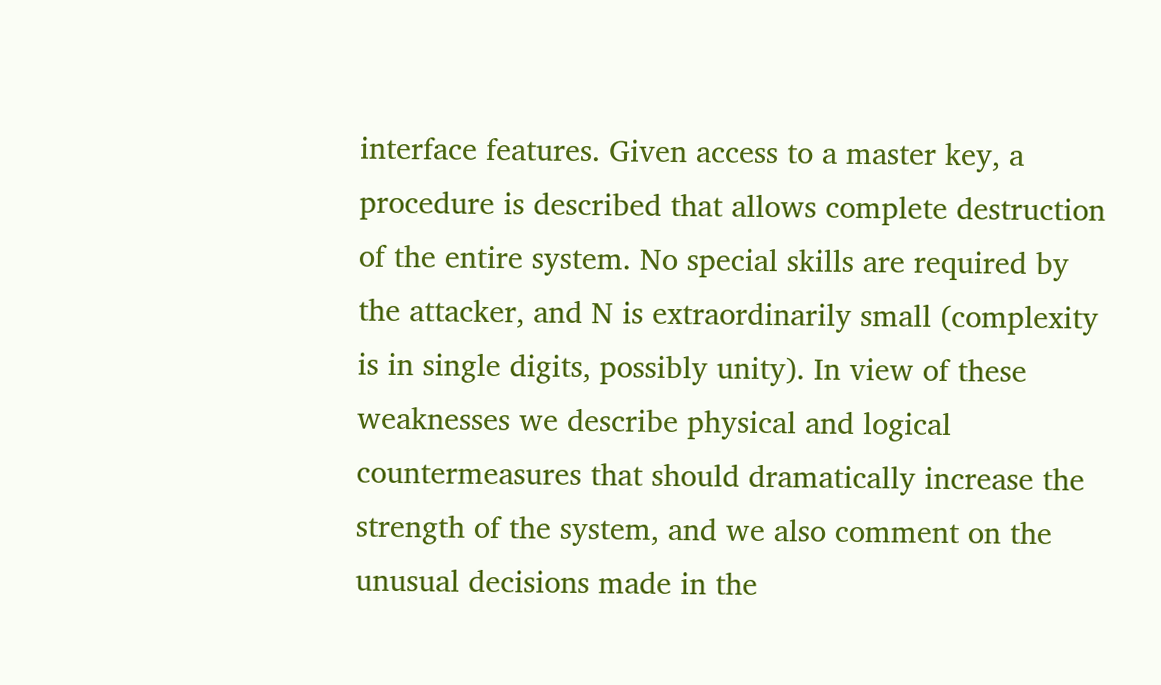interface features. Given access to a master key, a procedure is described that allows complete destruction of the entire system. No special skills are required by the attacker, and N is extraordinarily small (complexity is in single digits, possibly unity). In view of these weaknesses we describe physical and logical countermeasures that should dramatically increase the strength of the system, and we also comment on the unusual decisions made in the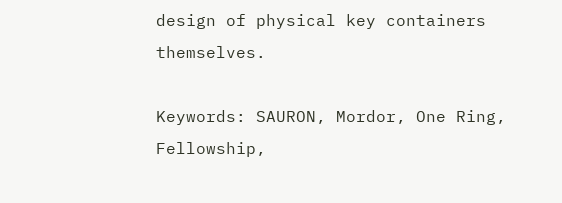design of physical key containers themselves.

Keywords: SAURON, Mordor, One Ring, Fellowship,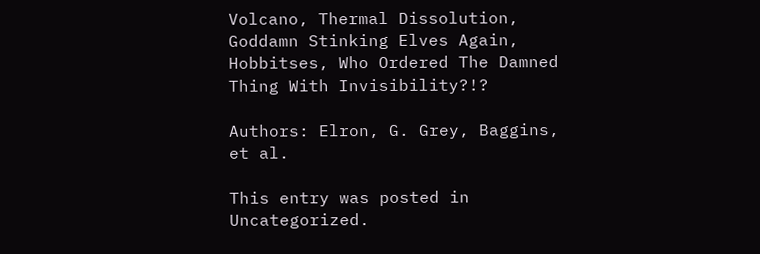Volcano, Thermal Dissolution, Goddamn Stinking Elves Again, Hobbitses, Who Ordered The Damned Thing With Invisibility?!?

Authors: Elron, G. Grey, Baggins, et al.

This entry was posted in Uncategorized.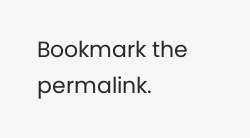Bookmark the permalink.